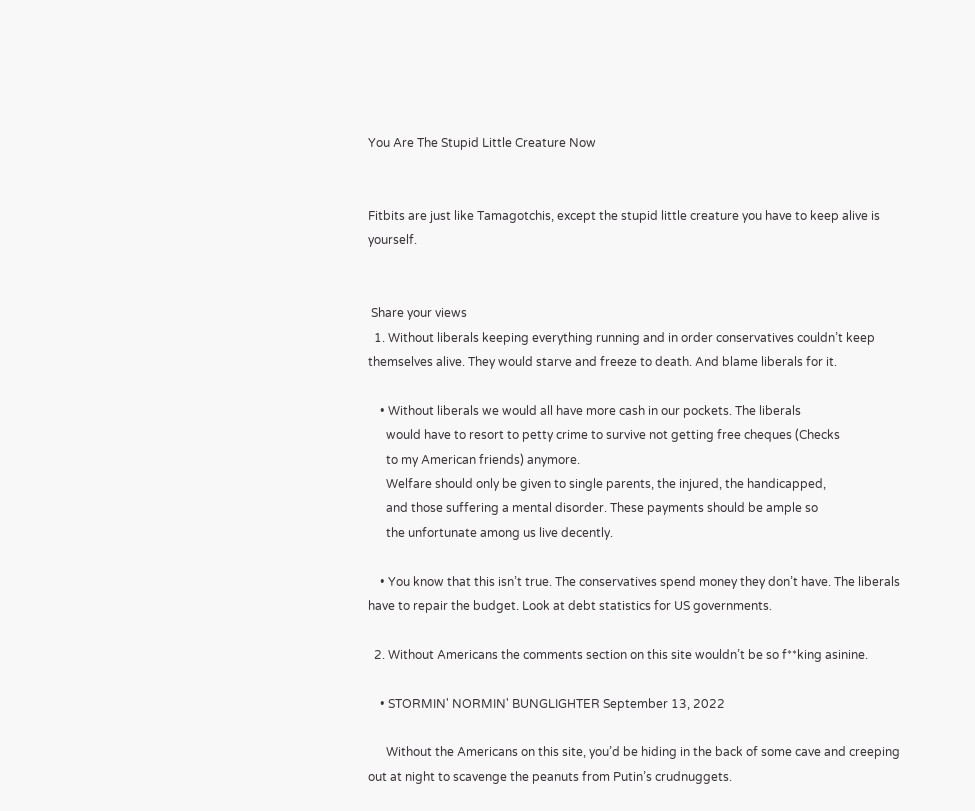You Are The Stupid Little Creature Now


Fitbits are just like Tamagotchis, except the stupid little creature you have to keep alive is yourself.


 Share your views
  1. Without liberals keeping everything running and in order conservatives couldn’t keep themselves alive. They would starve and freeze to death. And blame liberals for it.

    • Without liberals we would all have more cash in our pockets. The liberals
      would have to resort to petty crime to survive not getting free cheques (Checks
      to my American friends) anymore.
      Welfare should only be given to single parents, the injured, the handicapped,
      and those suffering a mental disorder. These payments should be ample so
      the unfortunate among us live decently.

    • You know that this isn’t true. The conservatives spend money they don’t have. The liberals have to repair the budget. Look at debt statistics for US governments.

  2. Without Americans the comments section on this site wouldn’t be so f**king asinine.

    • STORMIN' NORMIN' BUNGLIGHTER September 13, 2022

      Without the Americans on this site, you’d be hiding in the back of some cave and creeping out at night to scavenge the peanuts from Putin’s crudnuggets.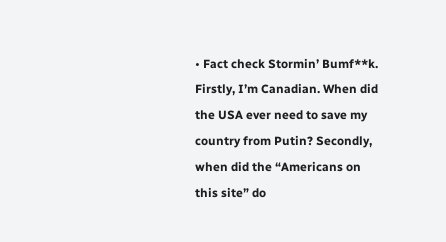• Fact check Stormin’ Bumf**k. Firstly, I’m Canadian. When did the USA ever need to save my country from Putin? Secondly, when did the “Americans on this site” do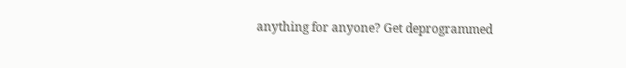anything for anyone? Get deprogrammed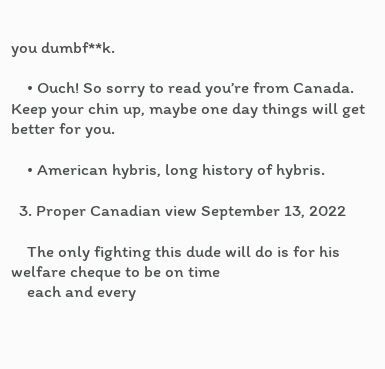you dumbf**k.

    • Ouch! So sorry to read you’re from Canada. Keep your chin up, maybe one day things will get better for you.

    • American hybris, long history of hybris.

  3. Proper Canadian view September 13, 2022

    The only fighting this dude will do is for his welfare cheque to be on time
    each and every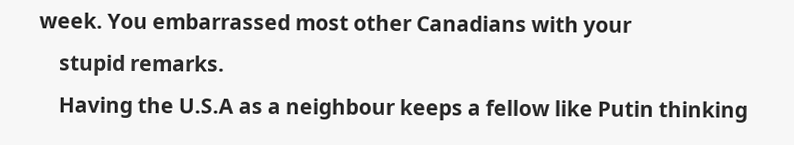week. You embarrassed most other Canadians with your
    stupid remarks.
    Having the U.S.A as a neighbour keeps a fellow like Putin thinking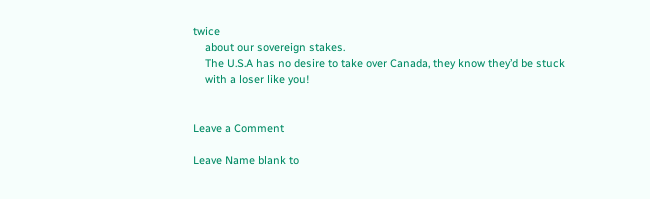twice
    about our sovereign stakes.
    The U.S.A has no desire to take over Canada, they know they’d be stuck
    with a loser like you!


Leave a Comment

Leave Name blank to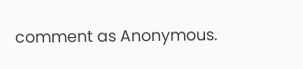comment as Anonymous.